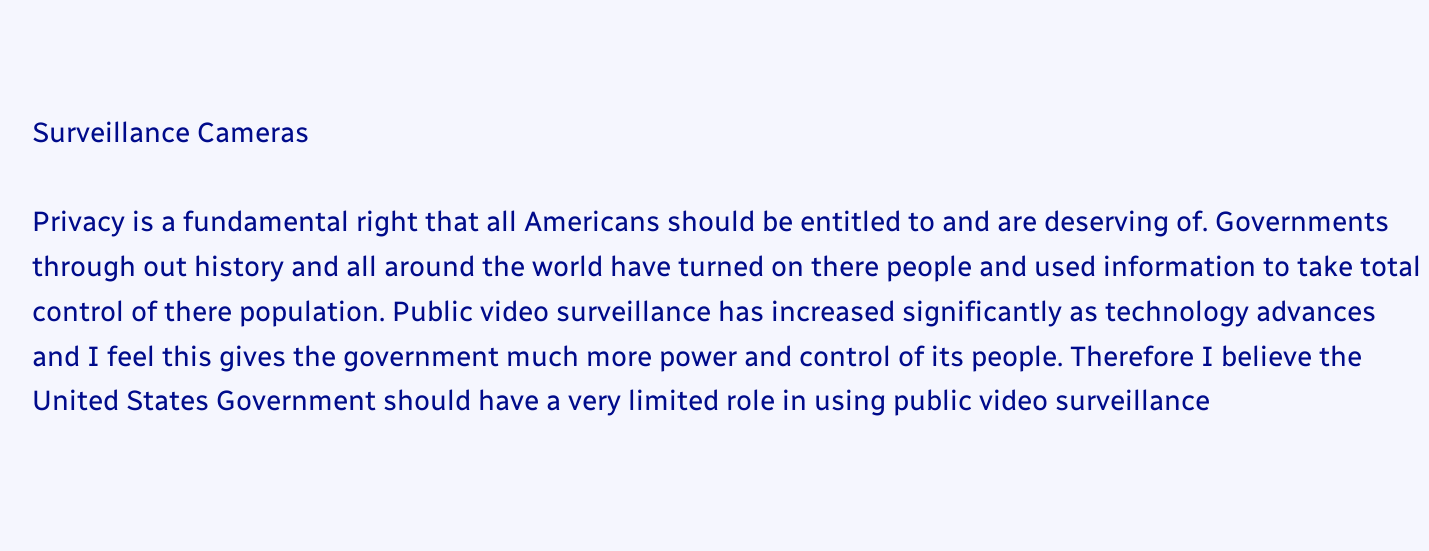Surveillance Cameras

Privacy is a fundamental right that all Americans should be entitled to and are deserving of. Governments through out history and all around the world have turned on there people and used information to take total control of there population. Public video surveillance has increased significantly as technology advances and I feel this gives the government much more power and control of its people. Therefore I believe the United States Government should have a very limited role in using public video surveillance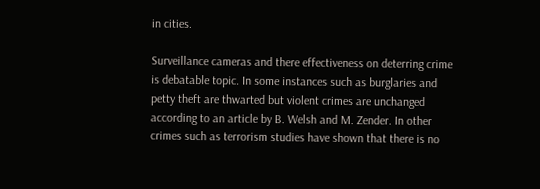in cities.

Surveillance cameras and there effectiveness on deterring crime is debatable topic. In some instances such as burglaries and petty theft are thwarted but violent crimes are unchanged according to an article by B. Welsh and M. Zender. In other crimes such as terrorism studies have shown that there is no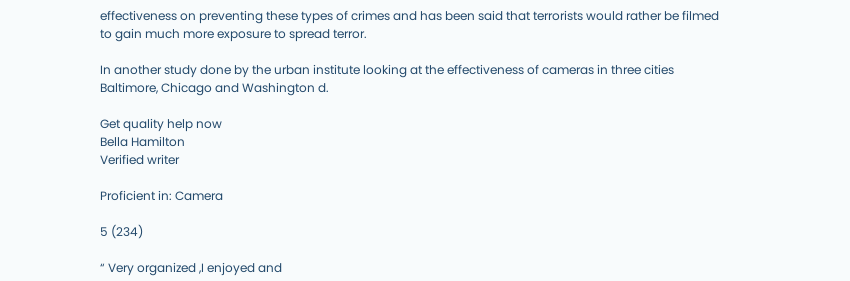effectiveness on preventing these types of crimes and has been said that terrorists would rather be filmed to gain much more exposure to spread terror.

In another study done by the urban institute looking at the effectiveness of cameras in three cities Baltimore, Chicago and Washington d.

Get quality help now
Bella Hamilton
Verified writer

Proficient in: Camera

5 (234)

“ Very organized ,I enjoyed and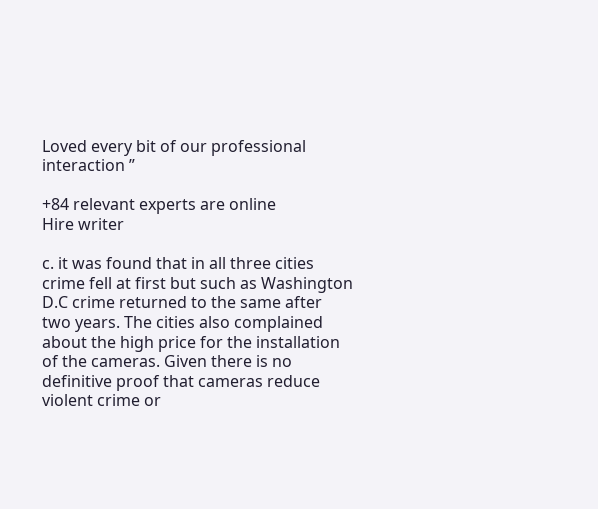Loved every bit of our professional interaction ”

+84 relevant experts are online
Hire writer

c. it was found that in all three cities crime fell at first but such as Washington D.C crime returned to the same after two years. The cities also complained about the high price for the installation of the cameras. Given there is no definitive proof that cameras reduce violent crime or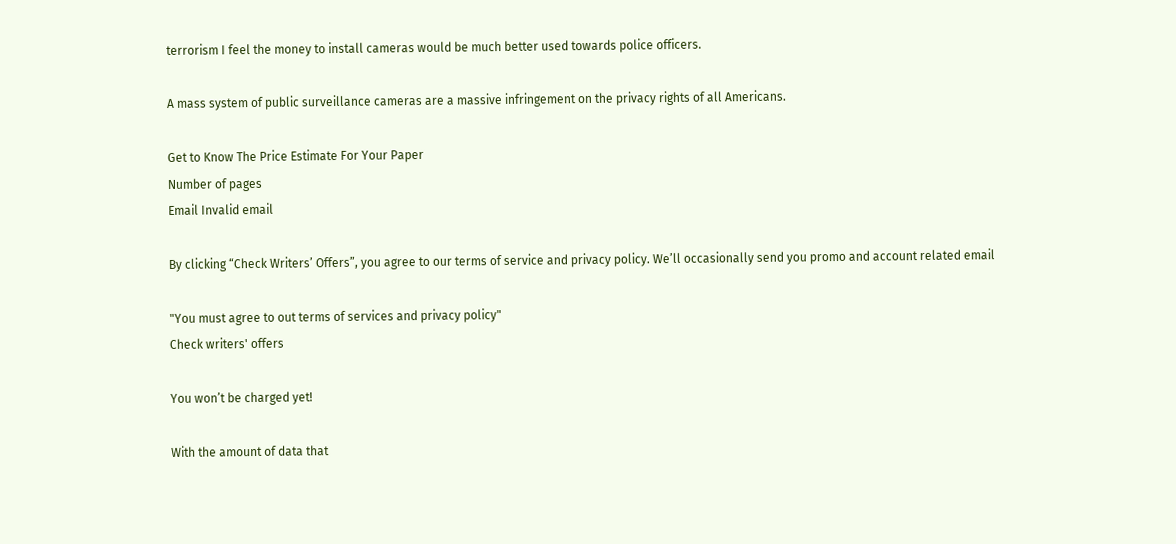terrorism I feel the money to install cameras would be much better used towards police officers.

A mass system of public surveillance cameras are a massive infringement on the privacy rights of all Americans.

Get to Know The Price Estimate For Your Paper
Number of pages
Email Invalid email

By clicking “Check Writers’ Offers”, you agree to our terms of service and privacy policy. We’ll occasionally send you promo and account related email

"You must agree to out terms of services and privacy policy"
Check writers' offers

You won’t be charged yet!

With the amount of data that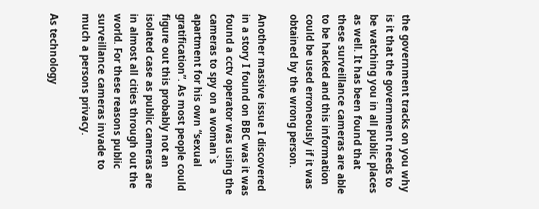the government tracks on you why is it that the government needs to be watching you in all public places as well. It has been found that these surveillance cameras are able to be hacked and this information could be used erroneously if it was obtained by the wrong person.

Another massive issue I discovered in a story I found on BBC was it was found a cctv operator was using the cameras to spy on a woman`s apartment for his own “sexual gratification”. As most people could figure out this probably not an isolated case as public cameras are in almost all cities through out the world. For these reasons public surveillance cameras invade to much a persons privacy.

As technology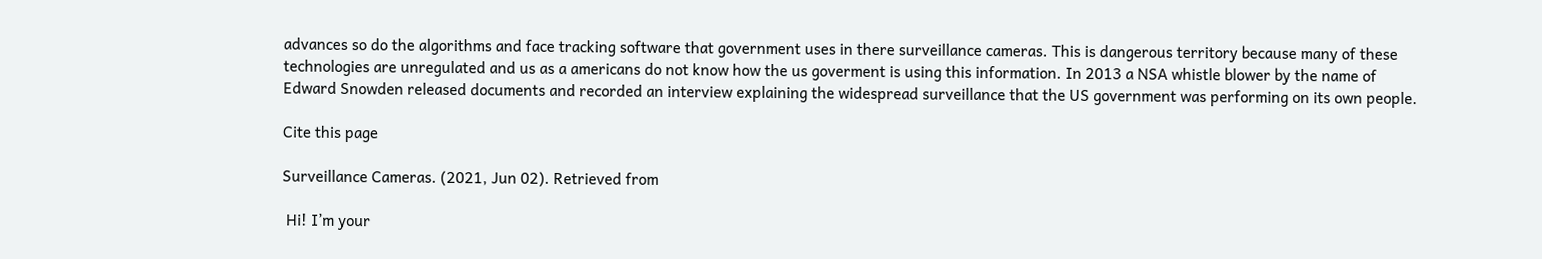advances so do the algorithms and face tracking software that government uses in there surveillance cameras. This is dangerous territory because many of these technologies are unregulated and us as a americans do not know how the us goverment is using this information. In 2013 a NSA whistle blower by the name of Edward Snowden released documents and recorded an interview explaining the widespread surveillance that the US government was performing on its own people.

Cite this page

Surveillance Cameras. (2021, Jun 02). Retrieved from

 Hi! I’m your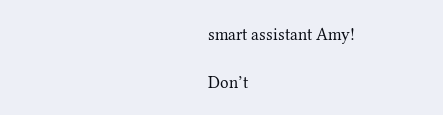smart assistant Amy!

Don’t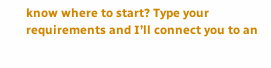know where to start? Type your requirements and I’ll connect you to an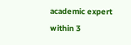academic expert within 3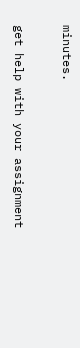minutes.

get help with your assignment